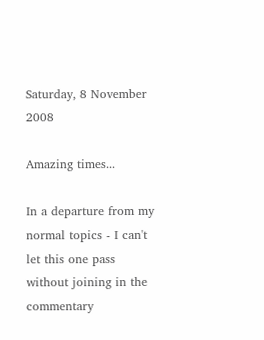Saturday, 8 November 2008

Amazing times...

In a departure from my normal topics - I can't let this one pass without joining in the commentary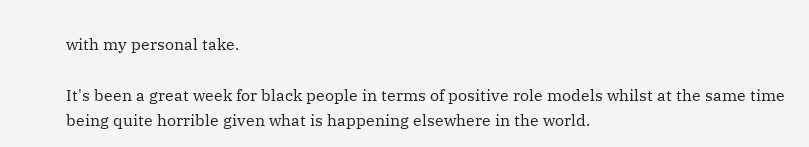with my personal take.

It's been a great week for black people in terms of positive role models whilst at the same time being quite horrible given what is happening elsewhere in the world.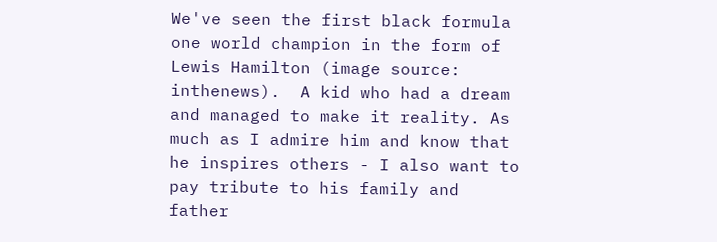We've seen the first black formula one world champion in the form of Lewis Hamilton (image source: inthenews).  A kid who had a dream and managed to make it reality. As much as I admire him and know that he inspires others - I also want to pay tribute to his family and father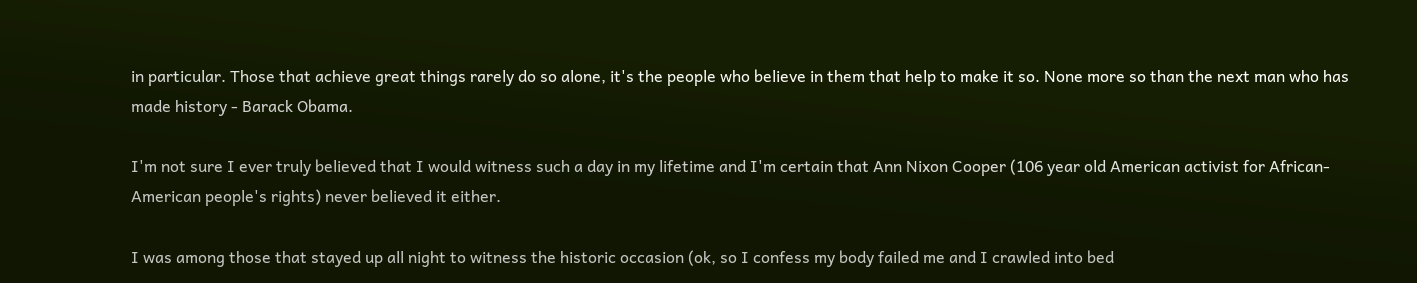in particular. Those that achieve great things rarely do so alone, it's the people who believe in them that help to make it so. None more so than the next man who has made history - Barack Obama.

I'm not sure I ever truly believed that I would witness such a day in my lifetime and I'm certain that Ann Nixon Cooper (106 year old American activist for African-American people's rights) never believed it either.

I was among those that stayed up all night to witness the historic occasion (ok, so I confess my body failed me and I crawled into bed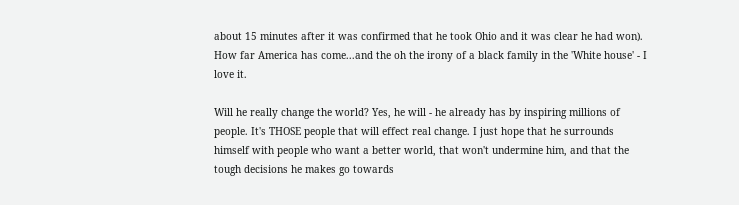about 15 minutes after it was confirmed that he took Ohio and it was clear he had won). How far America has come...and the oh the irony of a black family in the 'White house' - I love it.

Will he really change the world? Yes, he will - he already has by inspiring millions of people. It's THOSE people that will effect real change. I just hope that he surrounds himself with people who want a better world, that won't undermine him, and that the tough decisions he makes go towards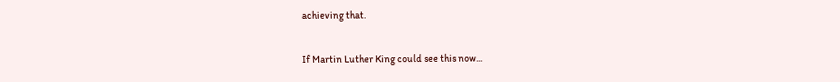achieving that.

If Martin Luther King could see this now...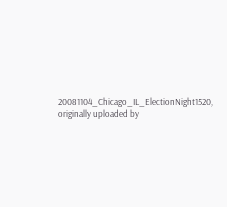20081104_Chicago_IL_ElectionNight1520, originally uploaded by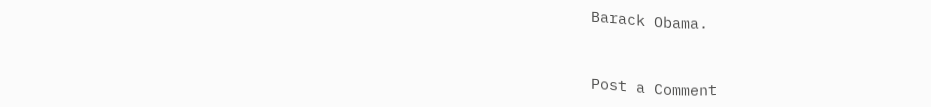Barack Obama.


Post a Comment